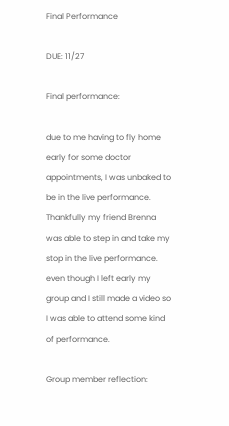Final Performance

DUE: 11/27

Final performance:

due to me having to fly home early for some doctor appointments, I was unbaked to be in the live performance. Thankfully my friend Brenna was able to step in and take my stop in the live performance. even though I left early my group and I still made a video so I was able to attend some kind of performance.

Group member reflection: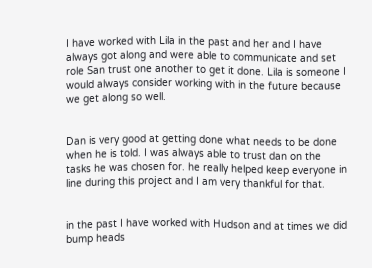I have worked with Lila in the past and her and I have always got along and were able to communicate and set role San trust one another to get it done. Lila is someone I would always consider working with in the future because we get along so well.


Dan is very good at getting done what needs to be done when he is told. I was always able to trust dan on the tasks he was chosen for. he really helped keep everyone in line during this project and I am very thankful for that.


in the past I have worked with Hudson and at times we did bump heads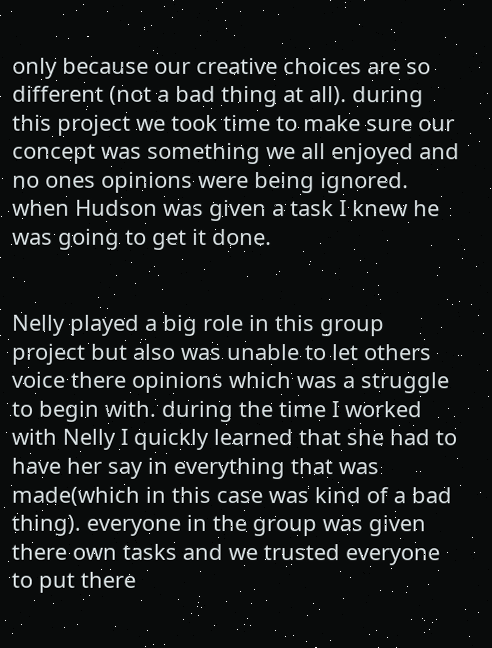only because our creative choices are so different (not a bad thing at all). during this project we took time to make sure our concept was something we all enjoyed and no ones opinions were being ignored. when Hudson was given a task I knew he was going to get it done.


Nelly played a big role in this group project but also was unable to let others voice there opinions which was a struggle to begin with. during the time I worked with Nelly I quickly learned that she had to have her say in everything that was made(which in this case was kind of a bad thing). everyone in the group was given there own tasks and we trusted everyone to put there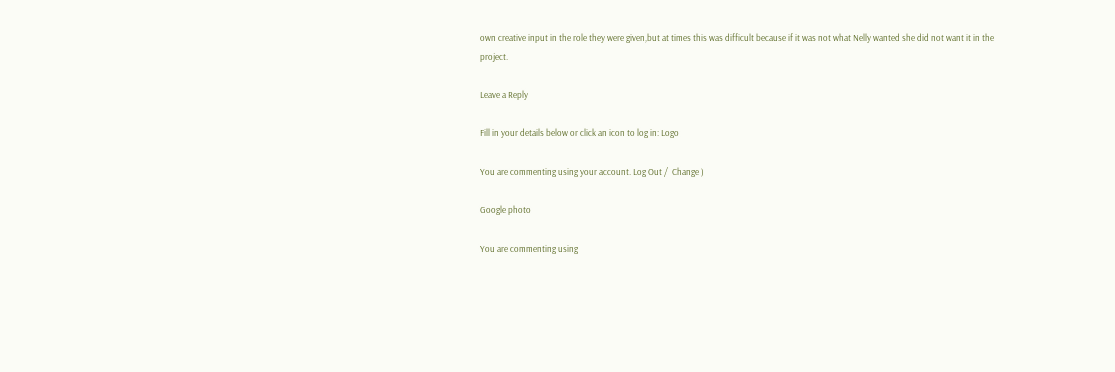own creative input in the role they were given,but at times this was difficult because if it was not what Nelly wanted she did not want it in the project.

Leave a Reply

Fill in your details below or click an icon to log in: Logo

You are commenting using your account. Log Out /  Change )

Google photo

You are commenting using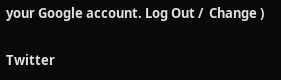your Google account. Log Out /  Change )

Twitter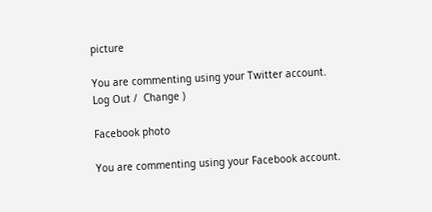picture

You are commenting using your Twitter account. Log Out /  Change )

Facebook photo

You are commenting using your Facebook account.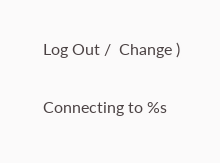Log Out /  Change )

Connecting to %s